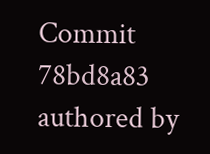Commit 78bd8a83 authored by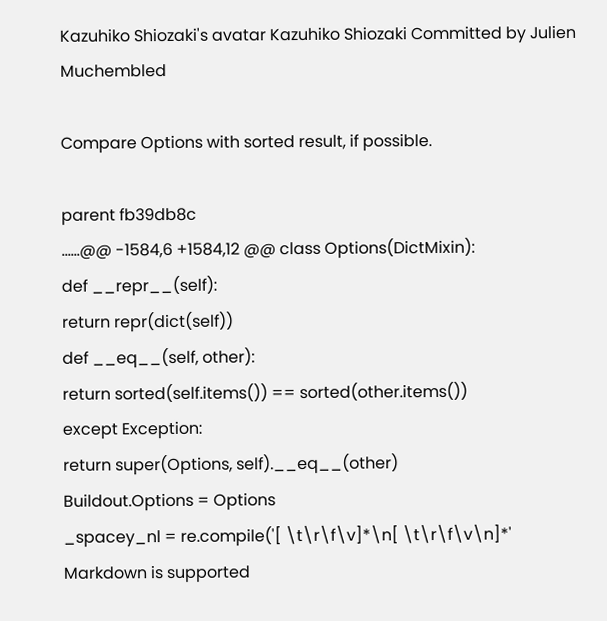Kazuhiko Shiozaki's avatar Kazuhiko Shiozaki Committed by Julien Muchembled

Compare Options with sorted result, if possible.

parent fb39db8c
......@@ -1584,6 +1584,12 @@ class Options(DictMixin):
def __repr__(self):
return repr(dict(self))
def __eq__(self, other):
return sorted(self.items()) == sorted(other.items())
except Exception:
return super(Options, self).__eq__(other)
Buildout.Options = Options
_spacey_nl = re.compile('[ \t\r\f\v]*\n[ \t\r\f\v\n]*'
Markdown is supported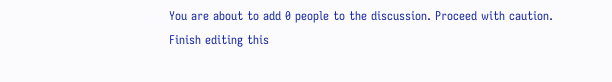You are about to add 0 people to the discussion. Proceed with caution.
Finish editing this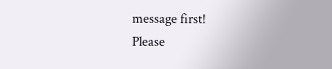message first!
Please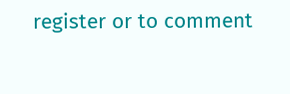register or to comment